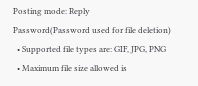Posting mode: Reply
Password(Password used for file deletion)
  • Supported file types are: GIF, JPG, PNG
  • Maximum file size allowed is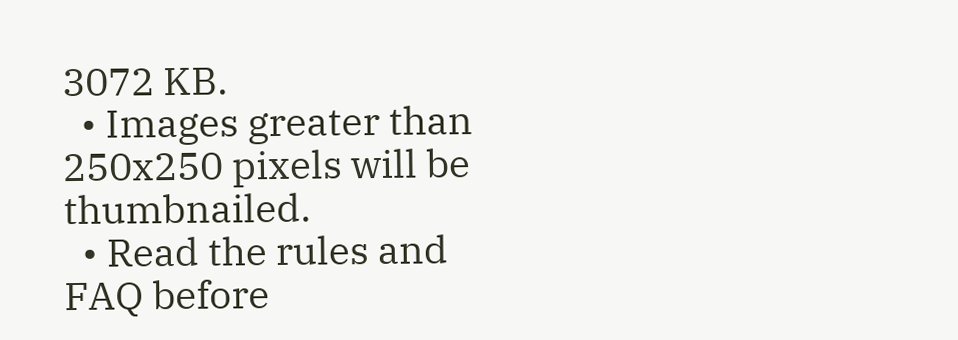3072 KB.
  • Images greater than 250x250 pixels will be thumbnailed.
  • Read the rules and FAQ before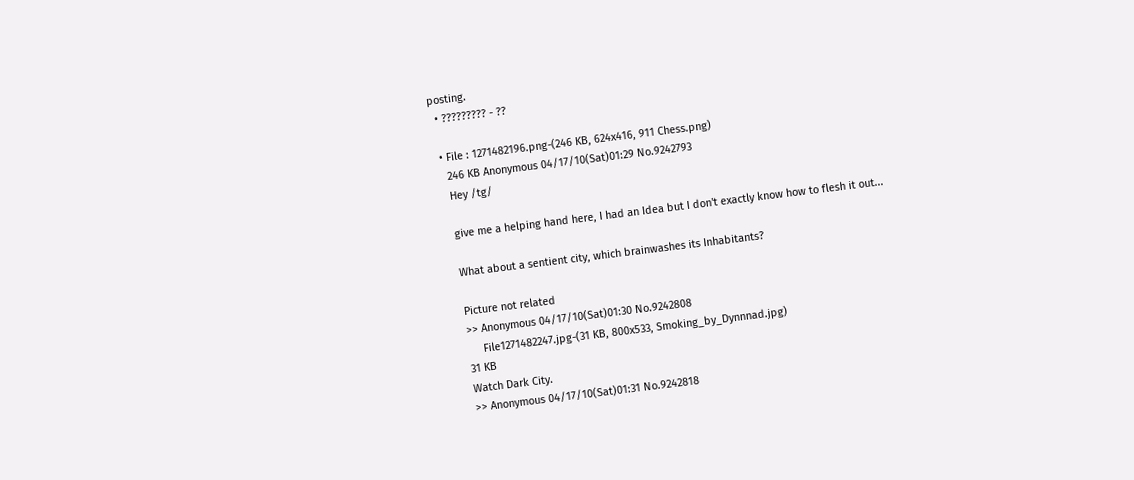posting.
  • ????????? - ??

  • File : 1271482196.png-(246 KB, 624x416, 911 Chess.png)
    246 KB Anonymous 04/17/10(Sat)01:29 No.9242793
    Hey /tg/

    give me a helping hand here, I had an Idea but I don't exactly know how to flesh it out...

    What about a sentient city, which brainwashes its Inhabitants?

    Picture not related
    >> Anonymous 04/17/10(Sat)01:30 No.9242808
         File1271482247.jpg-(31 KB, 800x533, Smoking_by_Dynnnad.jpg)
    31 KB
    Watch Dark City.
    >> Anonymous 04/17/10(Sat)01:31 No.9242818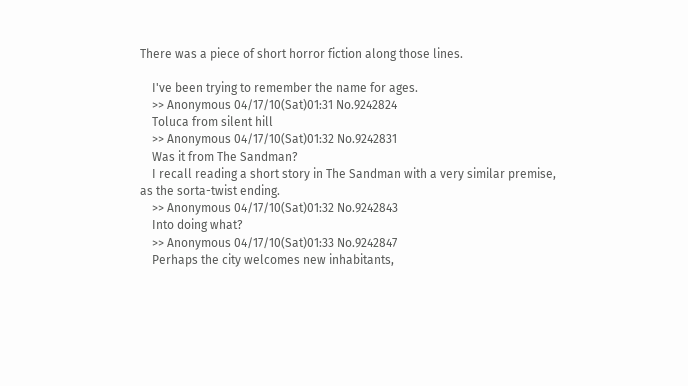There was a piece of short horror fiction along those lines.

    I've been trying to remember the name for ages.
    >> Anonymous 04/17/10(Sat)01:31 No.9242824
    Toluca from silent hill
    >> Anonymous 04/17/10(Sat)01:32 No.9242831
    Was it from The Sandman?
    I recall reading a short story in The Sandman with a very similar premise, as the sorta-twist ending.
    >> Anonymous 04/17/10(Sat)01:32 No.9242843
    Into doing what?
    >> Anonymous 04/17/10(Sat)01:33 No.9242847
    Perhaps the city welcomes new inhabitants,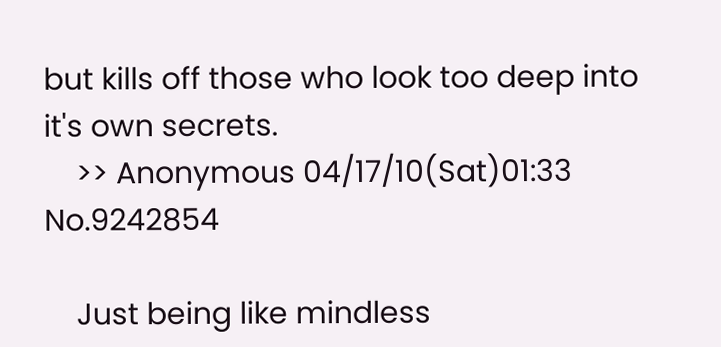but kills off those who look too deep into it's own secrets.
    >> Anonymous 04/17/10(Sat)01:33 No.9242854

    Just being like mindless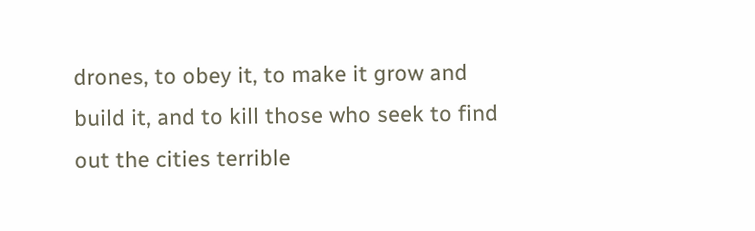drones, to obey it, to make it grow and build it, and to kill those who seek to find out the cities terrible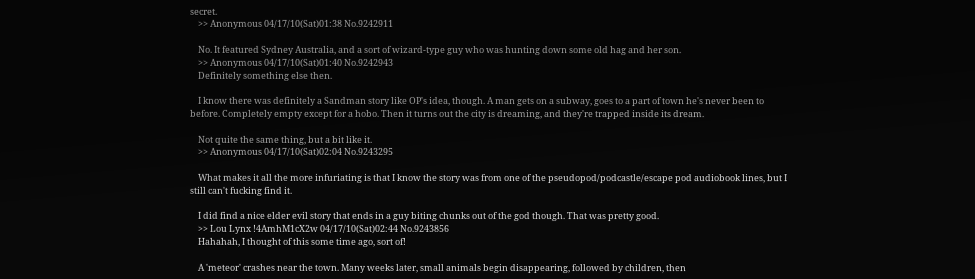secret.
    >> Anonymous 04/17/10(Sat)01:38 No.9242911

    No. It featured Sydney Australia, and a sort of wizard-type guy who was hunting down some old hag and her son.
    >> Anonymous 04/17/10(Sat)01:40 No.9242943
    Definitely something else then.

    I know there was definitely a Sandman story like OP's idea, though. A man gets on a subway, goes to a part of town he's never been to before. Completely empty except for a hobo. Then it turns out the city is dreaming, and they're trapped inside its dream.

    Not quite the same thing, but a bit like it.
    >> Anonymous 04/17/10(Sat)02:04 No.9243295

    What makes it all the more infuriating is that I know the story was from one of the pseudopod/podcastle/escape pod audiobook lines, but I still can't fucking find it.

    I did find a nice elder evil story that ends in a guy biting chunks out of the god though. That was pretty good.
    >> Lou Lynx !4AmhM1cX2w 04/17/10(Sat)02:44 No.9243856
    Hahahah, I thought of this some time ago, sort of!

    A 'meteor' crashes near the town. Many weeks later, small animals begin disappearing, followed by children, then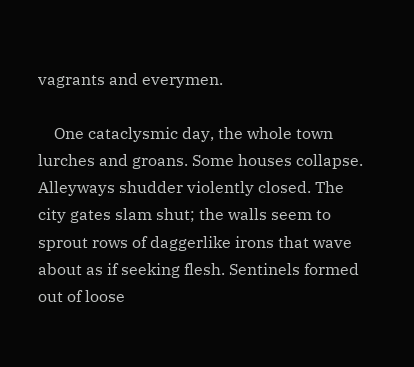vagrants and everymen.

    One cataclysmic day, the whole town lurches and groans. Some houses collapse. Alleyways shudder violently closed. The city gates slam shut; the walls seem to sprout rows of daggerlike irons that wave about as if seeking flesh. Sentinels formed out of loose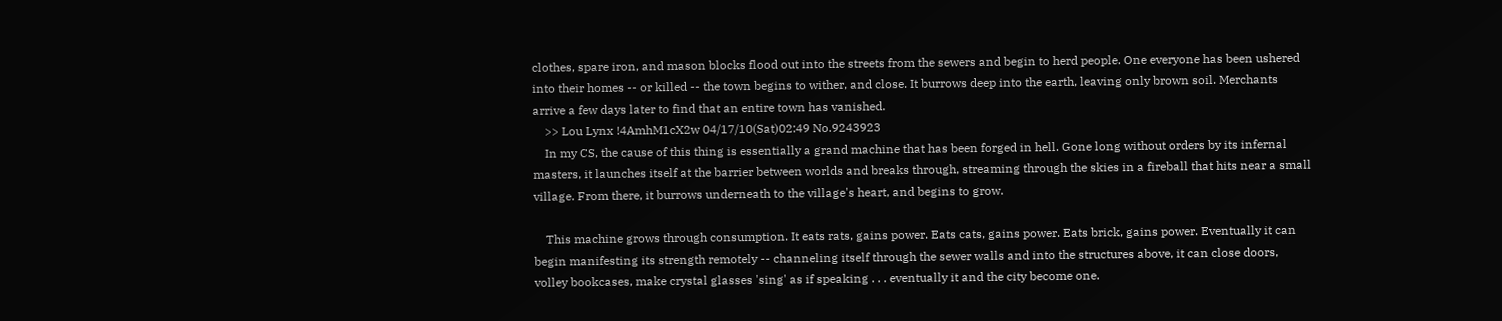clothes, spare iron, and mason blocks flood out into the streets from the sewers and begin to herd people. One everyone has been ushered into their homes -- or killed -- the town begins to wither, and close. It burrows deep into the earth, leaving only brown soil. Merchants arrive a few days later to find that an entire town has vanished.
    >> Lou Lynx !4AmhM1cX2w 04/17/10(Sat)02:49 No.9243923
    In my CS, the cause of this thing is essentially a grand machine that has been forged in hell. Gone long without orders by its infernal masters, it launches itself at the barrier between worlds and breaks through, streaming through the skies in a fireball that hits near a small village. From there, it burrows underneath to the village's heart, and begins to grow.

    This machine grows through consumption. It eats rats, gains power. Eats cats, gains power. Eats brick, gains power. Eventually it can begin manifesting its strength remotely -- channeling itself through the sewer walls and into the structures above, it can close doors, volley bookcases, make crystal glasses 'sing' as if speaking . . . eventually it and the city become one.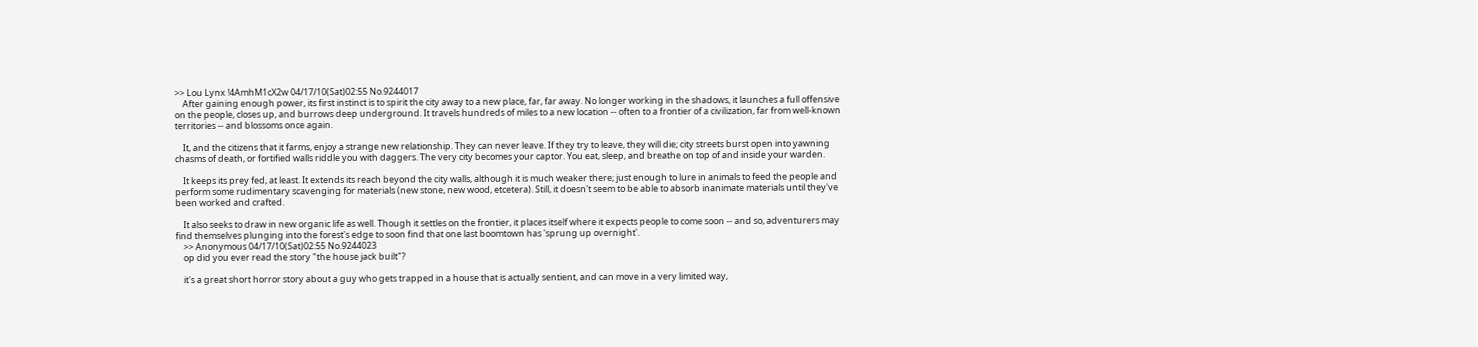>> Lou Lynx !4AmhM1cX2w 04/17/10(Sat)02:55 No.9244017
    After gaining enough power, its first instinct is to spirit the city away to a new place, far, far away. No longer working in the shadows, it launches a full offensive on the people, closes up, and burrows deep underground. It travels hundreds of miles to a new location -- often to a frontier of a civilization, far from well-known territories -- and blossoms once again.

    It, and the citizens that it farms, enjoy a strange new relationship. They can never leave. If they try to leave, they will die; city streets burst open into yawning chasms of death, or fortified walls riddle you with daggers. The very city becomes your captor. You eat, sleep, and breathe on top of and inside your warden.

    It keeps its prey fed, at least. It extends its reach beyond the city walls, although it is much weaker there; just enough to lure in animals to feed the people and perform some rudimentary scavenging for materials (new stone, new wood, etcetera). Still, it doesn't seem to be able to absorb inanimate materials until they've been worked and crafted.

    It also seeks to draw in new organic life as well. Though it settles on the frontier, it places itself where it expects people to come soon -- and so, adventurers may find themselves plunging into the forest's edge to soon find that one last boomtown has 'sprung up overnight'.
    >> Anonymous 04/17/10(Sat)02:55 No.9244023
    op did you ever read the story "the house jack built"?

    it's a great short horror story about a guy who gets trapped in a house that is actually sentient, and can move in a very limited way,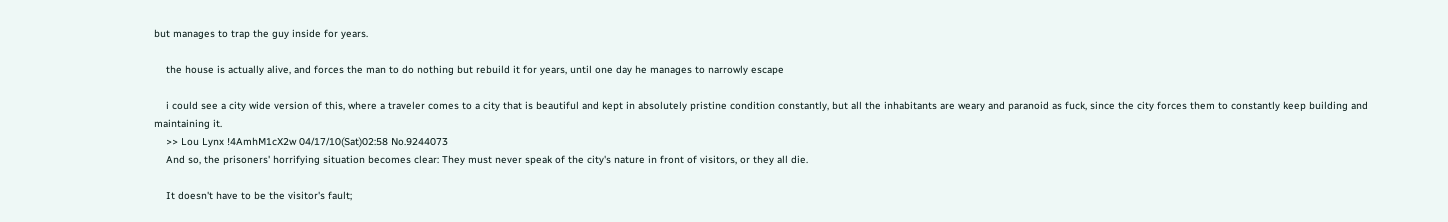but manages to trap the guy inside for years.

    the house is actually alive, and forces the man to do nothing but rebuild it for years, until one day he manages to narrowly escape

    i could see a city wide version of this, where a traveler comes to a city that is beautiful and kept in absolutely pristine condition constantly, but all the inhabitants are weary and paranoid as fuck, since the city forces them to constantly keep building and maintaining it.
    >> Lou Lynx !4AmhM1cX2w 04/17/10(Sat)02:58 No.9244073
    And so, the prisoners' horrifying situation becomes clear: They must never speak of the city's nature in front of visitors, or they all die.

    It doesn't have to be the visitor's fault;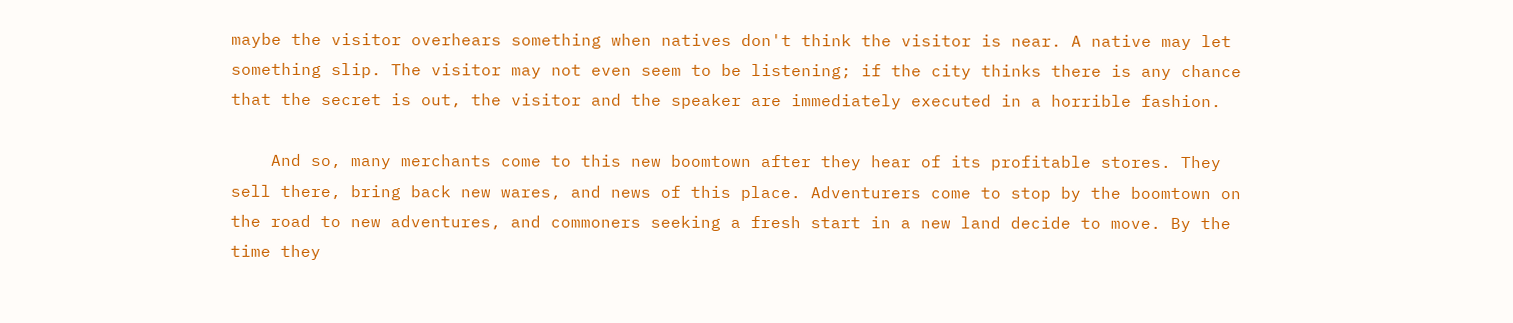maybe the visitor overhears something when natives don't think the visitor is near. A native may let something slip. The visitor may not even seem to be listening; if the city thinks there is any chance that the secret is out, the visitor and the speaker are immediately executed in a horrible fashion.

    And so, many merchants come to this new boomtown after they hear of its profitable stores. They sell there, bring back new wares, and news of this place. Adventurers come to stop by the boomtown on the road to new adventures, and commoners seeking a fresh start in a new land decide to move. By the time they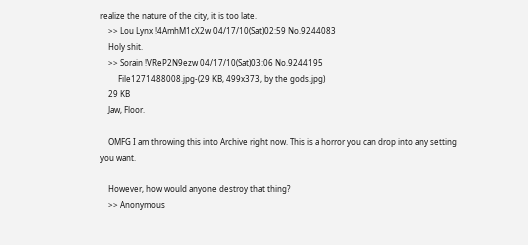realize the nature of the city, it is too late.
    >> Lou Lynx !4AmhM1cX2w 04/17/10(Sat)02:59 No.9244083
    Holy shit.
    >> Sorain !VReP2N9ezw 04/17/10(Sat)03:06 No.9244195
         File1271488008.jpg-(29 KB, 499x373, by the gods.jpg)
    29 KB
    Jaw, Floor.

    OMFG I am throwing this into Archive right now. This is a horror you can drop into any setting you want.

    However, how would anyone destroy that thing?
    >> Anonymous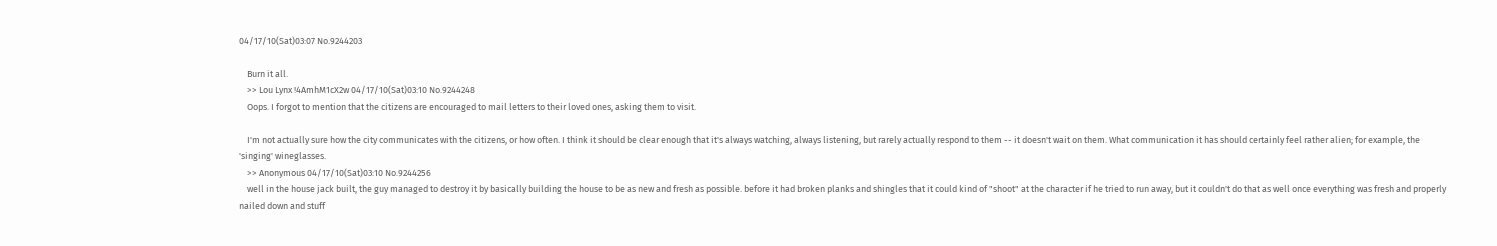04/17/10(Sat)03:07 No.9244203

    Burn it all.
    >> Lou Lynx !4AmhM1cX2w 04/17/10(Sat)03:10 No.9244248
    Oops. I forgot to mention that the citizens are encouraged to mail letters to their loved ones, asking them to visit.

    I'm not actually sure how the city communicates with the citizens, or how often. I think it should be clear enough that it's always watching, always listening, but rarely actually respond to them -- it doesn't wait on them. What communication it has should certainly feel rather alien; for example, the 'singing' wineglasses.
    >> Anonymous 04/17/10(Sat)03:10 No.9244256
    well in the house jack built, the guy managed to destroy it by basically building the house to be as new and fresh as possible. before it had broken planks and shingles that it could kind of "shoot" at the character if he tried to run away, but it couldn't do that as well once everything was fresh and properly nailed down and stuff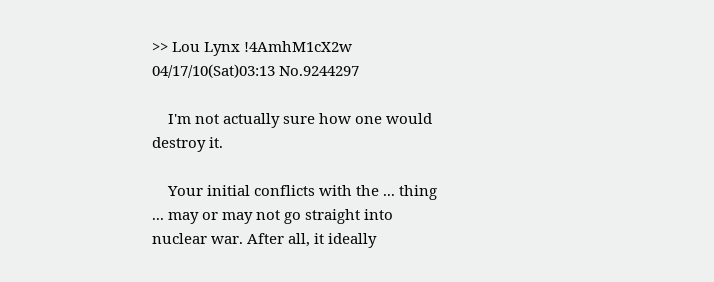>> Lou Lynx !4AmhM1cX2w 04/17/10(Sat)03:13 No.9244297

    I'm not actually sure how one would destroy it.

    Your initial conflicts with the ... thing ... may or may not go straight into nuclear war. After all, it ideally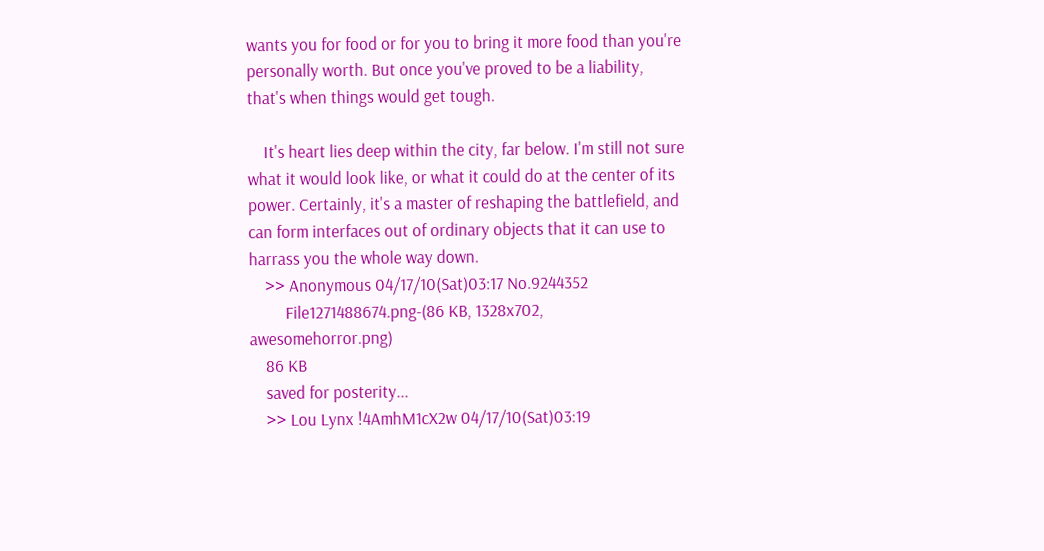wants you for food or for you to bring it more food than you're personally worth. But once you've proved to be a liability, that's when things would get tough.

    It's heart lies deep within the city, far below. I'm still not sure what it would look like, or what it could do at the center of its power. Certainly, it's a master of reshaping the battlefield, and can form interfaces out of ordinary objects that it can use to harrass you the whole way down.
    >> Anonymous 04/17/10(Sat)03:17 No.9244352
         File1271488674.png-(86 KB, 1328x702, awesomehorror.png)
    86 KB
    saved for posterity...
    >> Lou Lynx !4AmhM1cX2w 04/17/10(Sat)03:19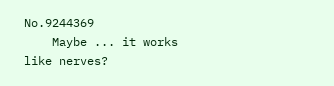No.9244369
    Maybe ... it works like nerves?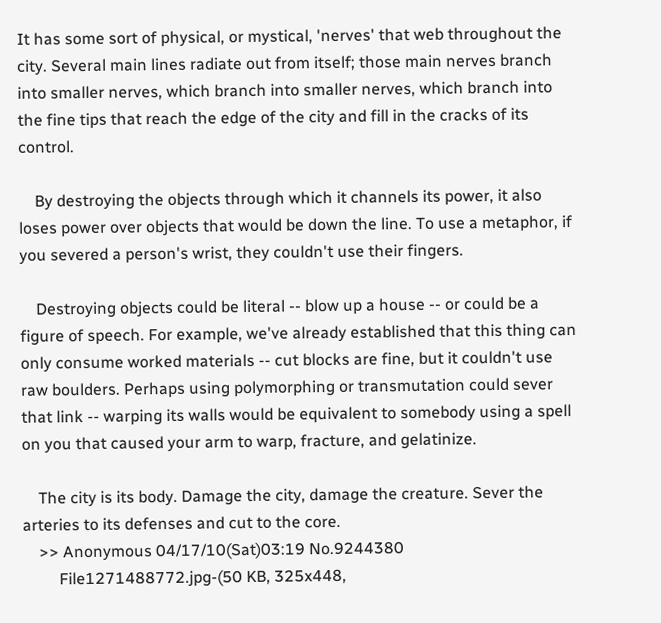It has some sort of physical, or mystical, 'nerves' that web throughout the city. Several main lines radiate out from itself; those main nerves branch into smaller nerves, which branch into smaller nerves, which branch into the fine tips that reach the edge of the city and fill in the cracks of its control.

    By destroying the objects through which it channels its power, it also loses power over objects that would be down the line. To use a metaphor, if you severed a person's wrist, they couldn't use their fingers.

    Destroying objects could be literal -- blow up a house -- or could be a figure of speech. For example, we've already established that this thing can only consume worked materials -- cut blocks are fine, but it couldn't use raw boulders. Perhaps using polymorphing or transmutation could sever that link -- warping its walls would be equivalent to somebody using a spell on you that caused your arm to warp, fracture, and gelatinize.

    The city is its body. Damage the city, damage the creature. Sever the arteries to its defenses and cut to the core.
    >> Anonymous 04/17/10(Sat)03:19 No.9244380
         File1271488772.jpg-(50 KB, 325x448,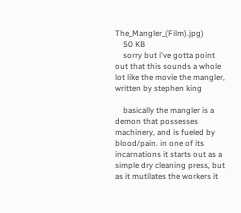The_Mangler_(Film).jpg)
    50 KB
    sorry but i've gotta point out that this sounds a whole lot like the movie the mangler, written by stephen king

    basically the mangler is a demon that possesses machinery, and is fueled by blood/pain. in one of its incarnations it starts out as a simple dry cleaning press, but as it mutilates the workers it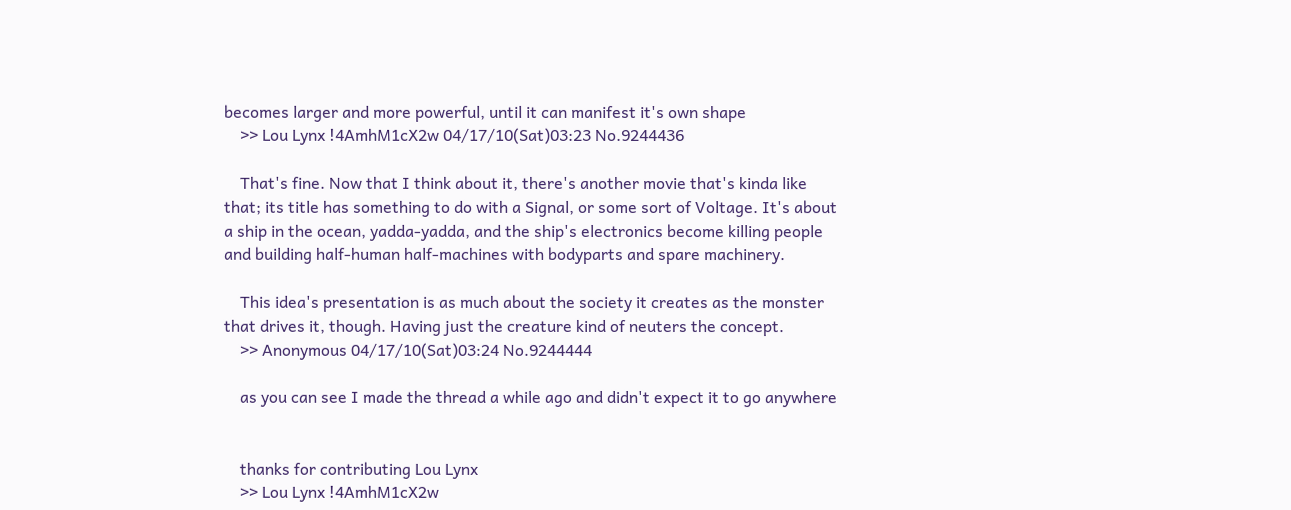becomes larger and more powerful, until it can manifest it's own shape
    >> Lou Lynx !4AmhM1cX2w 04/17/10(Sat)03:23 No.9244436

    That's fine. Now that I think about it, there's another movie that's kinda like that; its title has something to do with a Signal, or some sort of Voltage. It's about a ship in the ocean, yadda-yadda, and the ship's electronics become killing people and building half-human half-machines with bodyparts and spare machinery.

    This idea's presentation is as much about the society it creates as the monster that drives it, though. Having just the creature kind of neuters the concept.
    >> Anonymous 04/17/10(Sat)03:24 No.9244444

    as you can see I made the thread a while ago and didn't expect it to go anywhere


    thanks for contributing Lou Lynx
    >> Lou Lynx !4AmhM1cX2w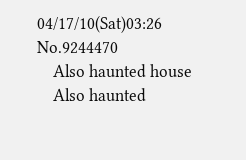04/17/10(Sat)03:26 No.9244470
    Also haunted house
    Also haunted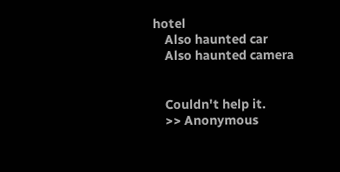hotel
    Also haunted car
    Also haunted camera


    Couldn't help it.
    >> Anonymous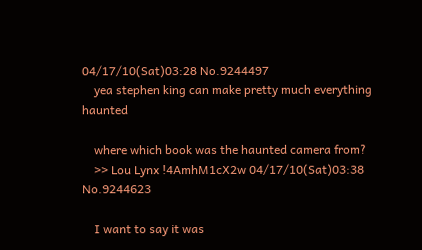04/17/10(Sat)03:28 No.9244497
    yea stephen king can make pretty much everything haunted

    where which book was the haunted camera from?
    >> Lou Lynx !4AmhM1cX2w 04/17/10(Sat)03:38 No.9244623

    I want to say it was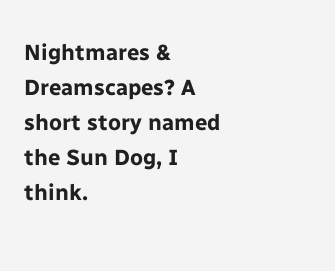Nightmares & Dreamscapes? A short story named the Sun Dog, I think.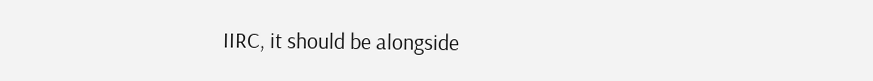IIRC, it should be alongside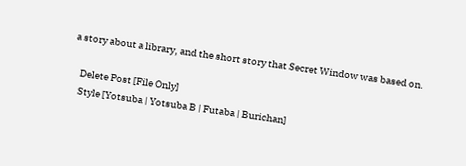a story about a library, and the short story that Secret Window was based on.

    Delete Post [File Only]
    Style [Yotsuba | Yotsuba B | Futaba | Burichan]